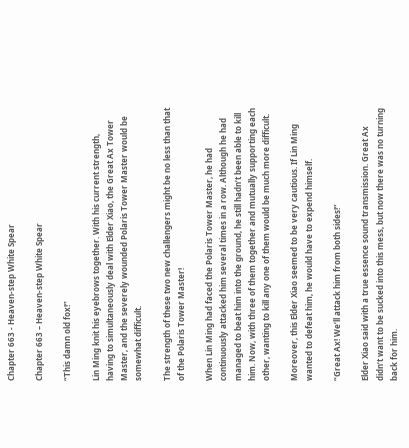Chapter 663 - Heaven-step White Spear

Chapter 663 – Heaven-step White Spear

“This damn old fox!”

Lin Ming knit his eyebrows together. With his current strength, having to simultaneously deal with Elder Xiao, the Great Ax Tower Master, and the severely wounded Polaris Tower Master would be somewhat difficult.

The strength of these two new challengers might be no less than that of the Polaris Tower Master!

When Lin Ming had faced the Polaris Tower Master, he had continuously attacked him several times in a row. Although he had managed to beat him into the ground, he still hadn’t been able to kill him. Now, with three of them together and mutually supporting each other, wanting to kill any one of them would be much more difficult.

Moreover, this Elder Xiao seemed to be very cautious. If Lin Ming wanted to defeat him, he would have to expend himself.

“Great Ax! We’ll attack him from both sides!”

Elder Xiao said with a true essence sound transmission. Great Ax didn’t want to be sucked into this mess, but now there was no turning back for him.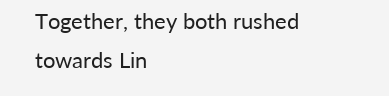Together, they both rushed towards Lin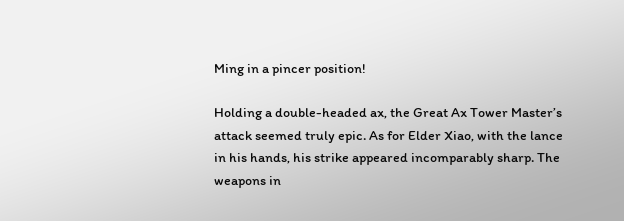Ming in a pincer position!

Holding a double-headed ax, the Great Ax Tower Master’s attack seemed truly epic. As for Elder Xiao, with the lance in his hands, his strike appeared incomparably sharp. The weapons in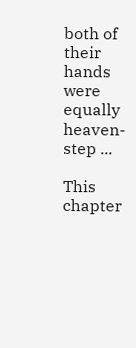both of their hands were equally heaven-step ...

This chapter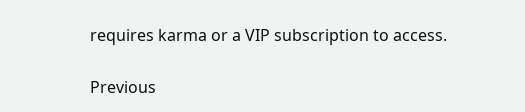requires karma or a VIP subscription to access.

Previous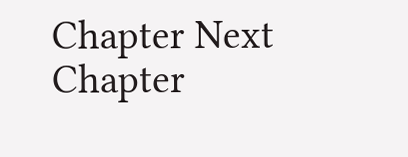Chapter Next Chapter